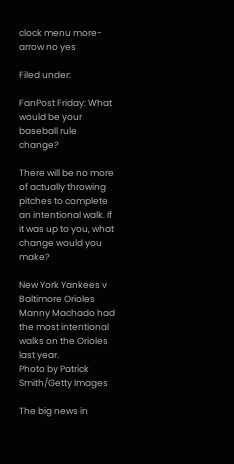clock menu more-arrow no yes

Filed under:

FanPost Friday: What would be your baseball rule change?

There will be no more of actually throwing pitches to complete an intentional walk. If it was up to you, what change would you make?

New York Yankees v Baltimore Orioles
Manny Machado had the most intentional walks on the Orioles last year.
Photo by Patrick Smith/Getty Images

The big news in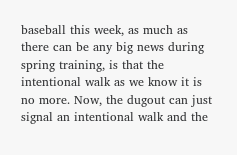baseball this week, as much as there can be any big news during spring training, is that the intentional walk as we know it is no more. Now, the dugout can just signal an intentional walk and the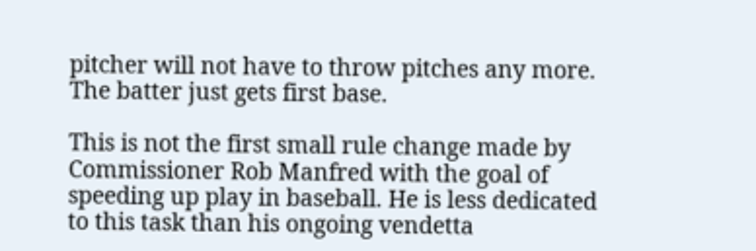pitcher will not have to throw pitches any more. The batter just gets first base.

This is not the first small rule change made by Commissioner Rob Manfred with the goal of speeding up play in baseball. He is less dedicated to this task than his ongoing vendetta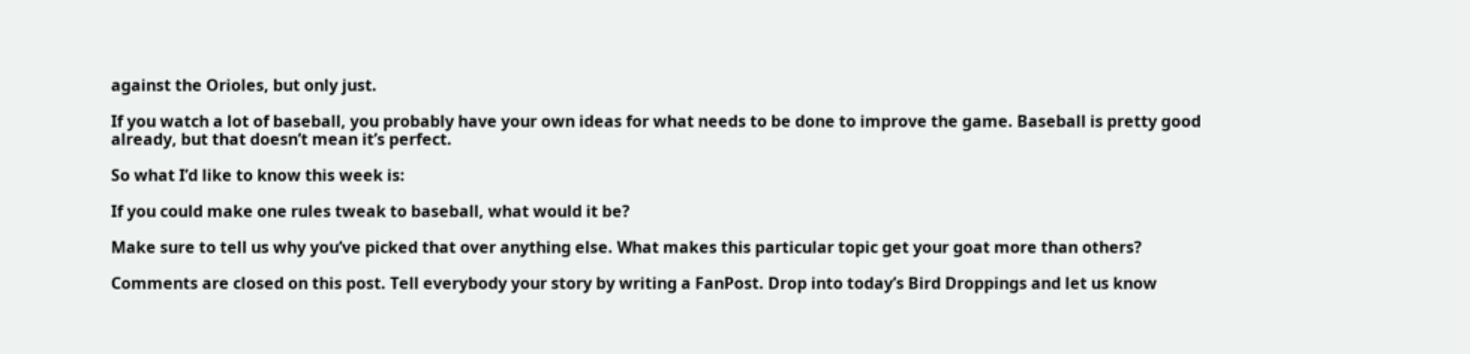against the Orioles, but only just.

If you watch a lot of baseball, you probably have your own ideas for what needs to be done to improve the game. Baseball is pretty good already, but that doesn’t mean it’s perfect.

So what I’d like to know this week is:

If you could make one rules tweak to baseball, what would it be?

Make sure to tell us why you’ve picked that over anything else. What makes this particular topic get your goat more than others?

Comments are closed on this post. Tell everybody your story by writing a FanPost. Drop into today’s Bird Droppings and let us know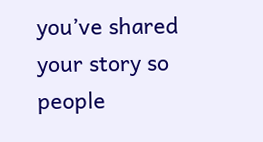you’ve shared your story so people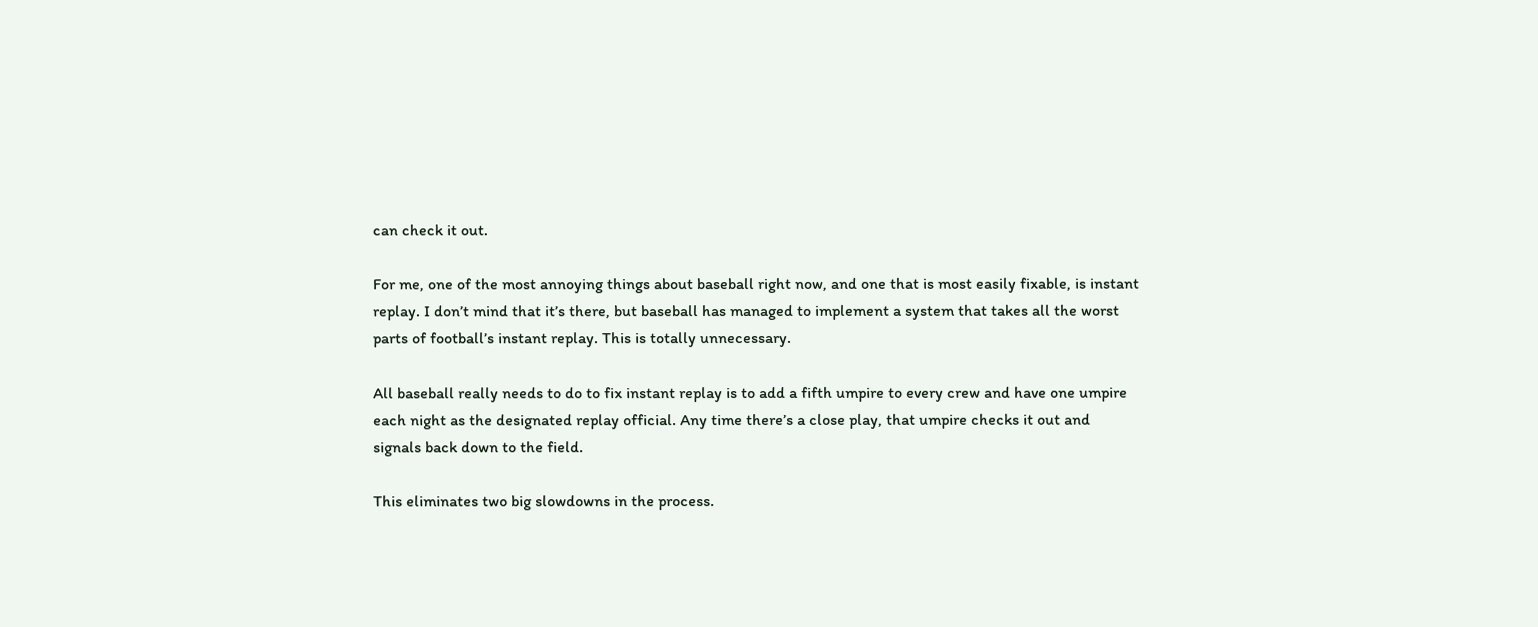can check it out.

For me, one of the most annoying things about baseball right now, and one that is most easily fixable, is instant replay. I don’t mind that it’s there, but baseball has managed to implement a system that takes all the worst parts of football’s instant replay. This is totally unnecessary.

All baseball really needs to do to fix instant replay is to add a fifth umpire to every crew and have one umpire each night as the designated replay official. Any time there’s a close play, that umpire checks it out and signals back down to the field.

This eliminates two big slowdowns in the process.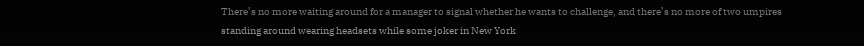There’s no more waiting around for a manager to signal whether he wants to challenge, and there’s no more of two umpires standing around wearing headsets while some joker in New York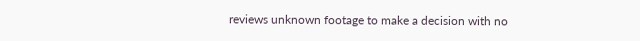reviews unknown footage to make a decision with no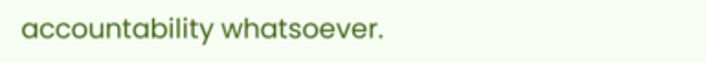accountability whatsoever.